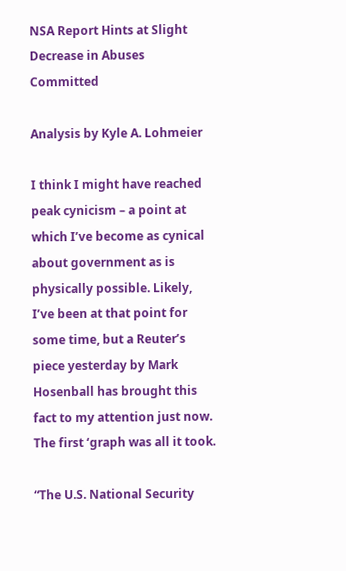NSA Report Hints at Slight Decrease in Abuses Committed

Analysis by Kyle A. Lohmeier

I think I might have reached peak cynicism – a point at which I’ve become as cynical about government as is physically possible. Likely, I’ve been at that point for some time, but a Reuter’s piece yesterday by Mark Hosenball has brought this fact to my attention just now. The first ‘graph was all it took.

“The U.S. National Security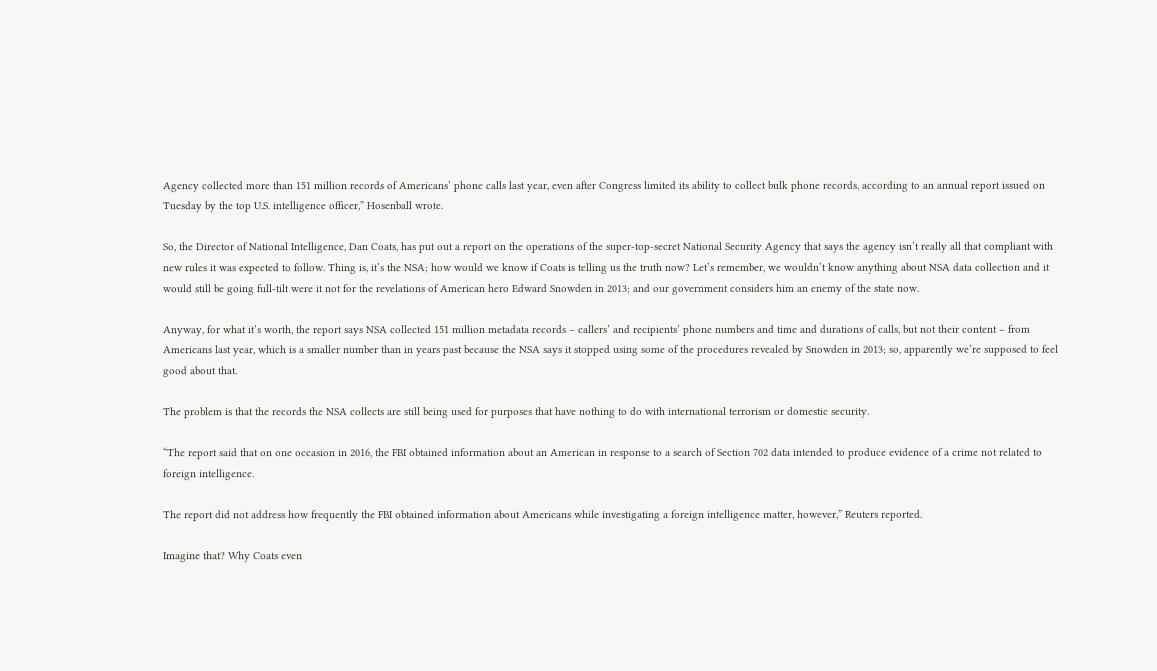Agency collected more than 151 million records of Americans’ phone calls last year, even after Congress limited its ability to collect bulk phone records, according to an annual report issued on Tuesday by the top U.S. intelligence officer,” Hosenball wrote.

So, the Director of National Intelligence, Dan Coats, has put out a report on the operations of the super-top-secret National Security Agency that says the agency isn’t really all that compliant with new rules it was expected to follow. Thing is, it’s the NSA; how would we know if Coats is telling us the truth now? Let’s remember, we wouldn’t know anything about NSA data collection and it would still be going full-tilt were it not for the revelations of American hero Edward Snowden in 2013; and our government considers him an enemy of the state now.

Anyway, for what it’s worth, the report says NSA collected 151 million metadata records – callers’ and recipients’ phone numbers and time and durations of calls, but not their content – from Americans last year, which is a smaller number than in years past because the NSA says it stopped using some of the procedures revealed by Snowden in 2013; so, apparently we’re supposed to feel good about that.

The problem is that the records the NSA collects are still being used for purposes that have nothing to do with international terrorism or domestic security.

“The report said that on one occasion in 2016, the FBI obtained information about an American in response to a search of Section 702 data intended to produce evidence of a crime not related to foreign intelligence.

The report did not address how frequently the FBI obtained information about Americans while investigating a foreign intelligence matter, however,” Reuters reported.

Imagine that? Why Coats even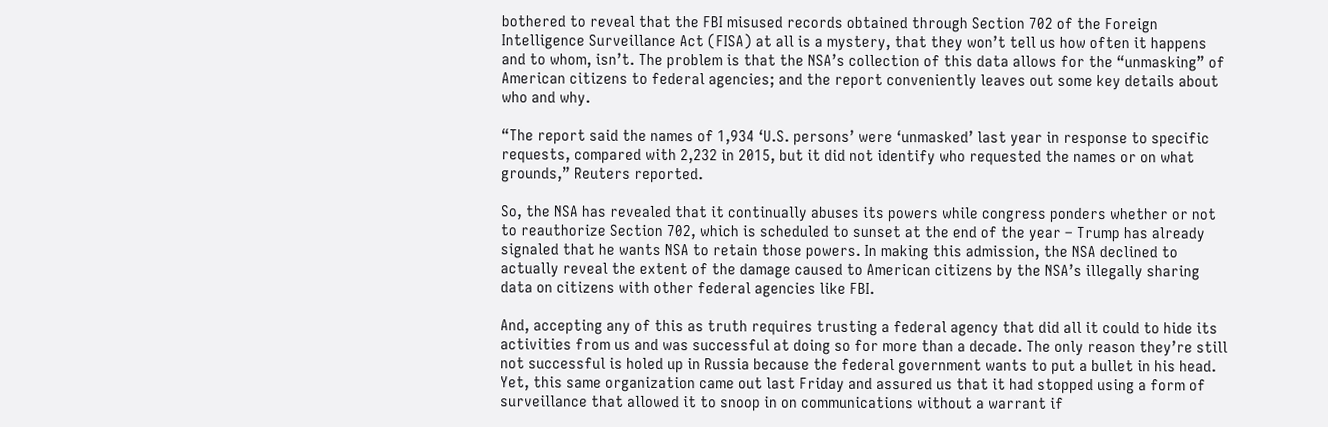bothered to reveal that the FBI misused records obtained through Section 702 of the Foreign Intelligence Surveillance Act (FISA) at all is a mystery, that they won’t tell us how often it happens and to whom, isn’t. The problem is that the NSA’s collection of this data allows for the “unmasking” of American citizens to federal agencies; and the report conveniently leaves out some key details about who and why.

“The report said the names of 1,934 ‘U.S. persons’ were ‘unmasked’ last year in response to specific requests, compared with 2,232 in 2015, but it did not identify who requested the names or on what grounds,” Reuters reported.

So, the NSA has revealed that it continually abuses its powers while congress ponders whether or not to reauthorize Section 702, which is scheduled to sunset at the end of the year – Trump has already signaled that he wants NSA to retain those powers. In making this admission, the NSA declined to actually reveal the extent of the damage caused to American citizens by the NSA’s illegally sharing data on citizens with other federal agencies like FBI.

And, accepting any of this as truth requires trusting a federal agency that did all it could to hide its activities from us and was successful at doing so for more than a decade. The only reason they’re still not successful is holed up in Russia because the federal government wants to put a bullet in his head. Yet, this same organization came out last Friday and assured us that it had stopped using a form of surveillance that allowed it to snoop in on communications without a warrant if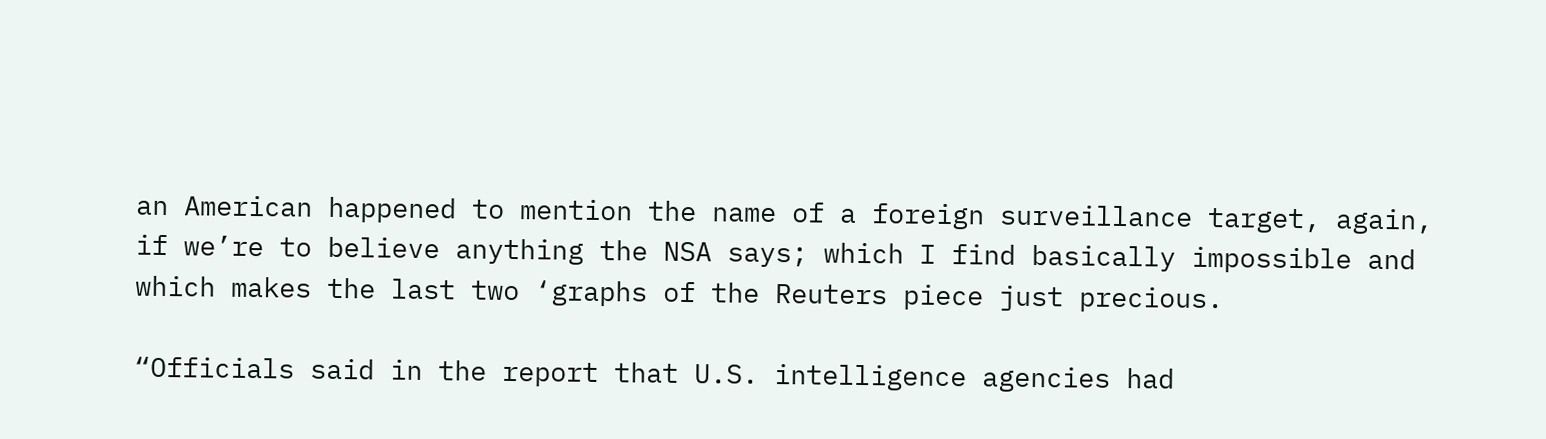an American happened to mention the name of a foreign surveillance target, again, if we’re to believe anything the NSA says; which I find basically impossible and which makes the last two ‘graphs of the Reuters piece just precious.

“Officials said in the report that U.S. intelligence agencies had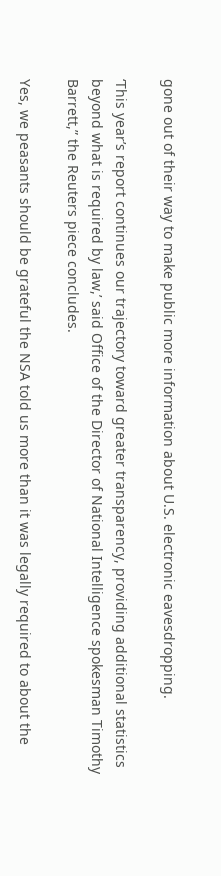gone out of their way to make public more information about U.S. electronic eavesdropping.

‘This year’s report continues our trajectory toward greater transparency, providing additional statistics beyond what is required by law,’ said Office of the Director of National Intelligence spokesman Timothy Barrett,” the Reuters piece concludes.

Yes, we peasants should be grateful the NSA told us more than it was legally required to about the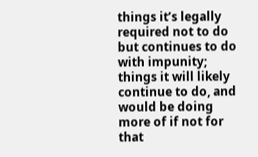things it’s legally required not to do but continues to do with impunity; things it will likely continue to do, and would be doing more of if not for that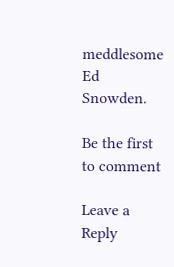meddlesome Ed Snowden.

Be the first to comment

Leave a Reply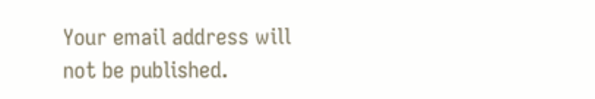Your email address will not be published.